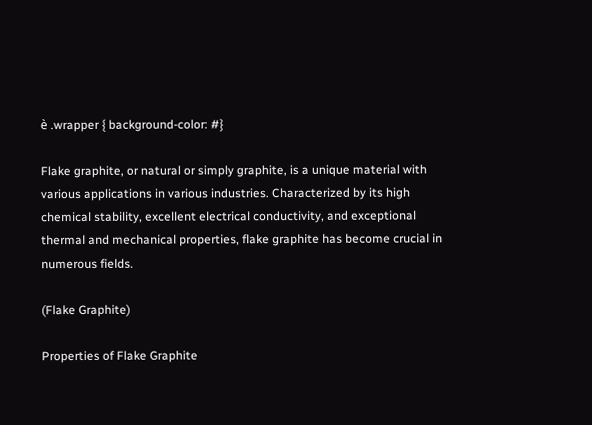è .wrapper { background-color: #}

Flake graphite, or natural or simply graphite, is a unique material with various applications in various industries. Characterized by its high chemical stability, excellent electrical conductivity, and exceptional thermal and mechanical properties, flake graphite has become crucial in numerous fields.

(Flake Graphite)

Properties of Flake Graphite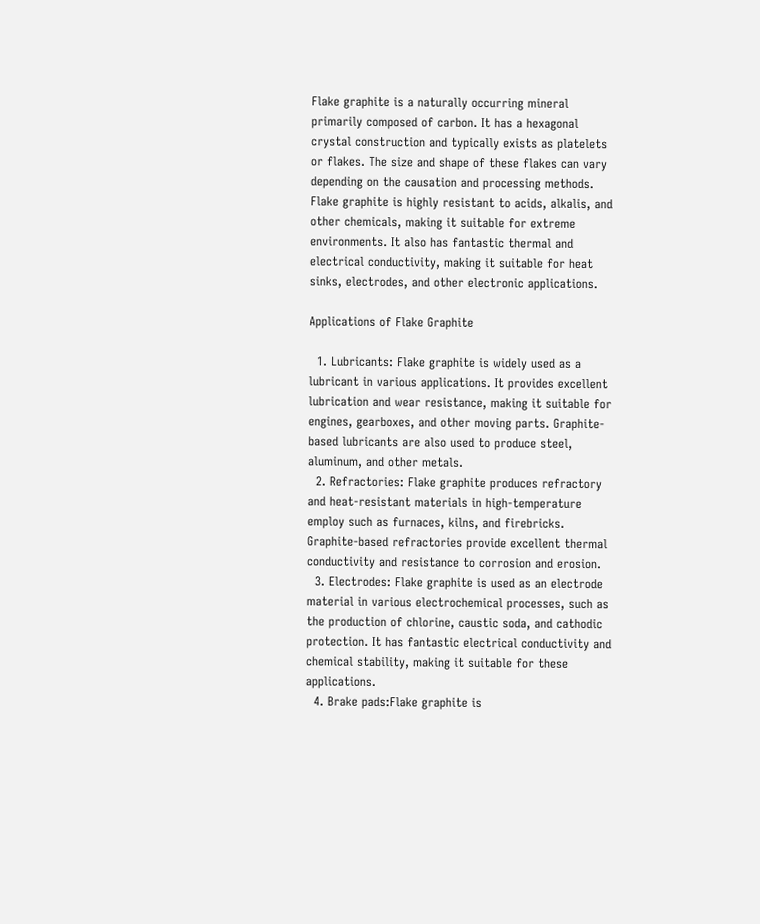Flake graphite is a naturally occurring mineral primarily composed of carbon. It has a hexagonal crystal construction and typically exists as platelets or flakes. The size and shape of these flakes can vary depending on the causation and processing methods. Flake graphite is highly resistant to acids, alkalis, and other chemicals, making it suitable for extreme environments. It also has fantastic thermal and electrical conductivity, making it suitable for heat sinks, electrodes, and other electronic applications.

Applications of Flake Graphite

  1. Lubricants: Flake graphite is widely used as a lubricant in various applications. It provides excellent lubrication and wear resistance, making it suitable for engines, gearboxes, and other moving parts. Graphite-based lubricants are also used to produce steel, aluminum, and other metals.
  2. Refractories: Flake graphite produces refractory and heat-resistant materials in high-temperature employ such as furnaces, kilns, and firebricks. Graphite-based refractories provide excellent thermal conductivity and resistance to corrosion and erosion.
  3. Electrodes: Flake graphite is used as an electrode material in various electrochemical processes, such as the production of chlorine, caustic soda, and cathodic protection. It has fantastic electrical conductivity and chemical stability, making it suitable for these applications.
  4. Brake pads:Flake graphite is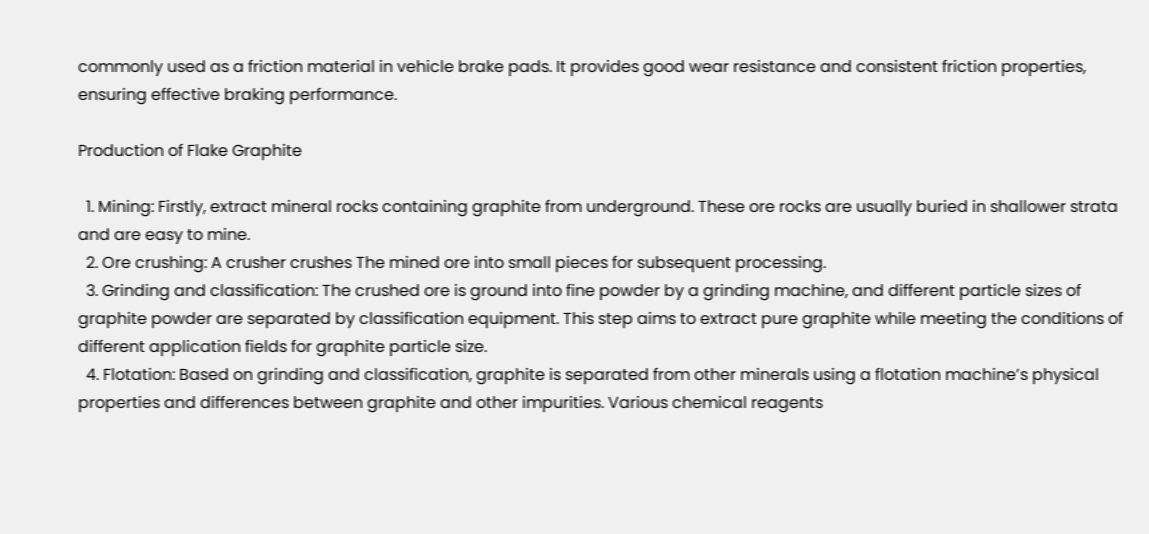commonly used as a friction material in vehicle brake pads. It provides good wear resistance and consistent friction properties, ensuring effective braking performance.

Production of Flake Graphite

  1. Mining: Firstly, extract mineral rocks containing graphite from underground. These ore rocks are usually buried in shallower strata and are easy to mine.
  2. Ore crushing: A crusher crushes The mined ore into small pieces for subsequent processing.
  3. Grinding and classification: The crushed ore is ground into fine powder by a grinding machine, and different particle sizes of graphite powder are separated by classification equipment. This step aims to extract pure graphite while meeting the conditions of different application fields for graphite particle size.
  4. Flotation: Based on grinding and classification, graphite is separated from other minerals using a flotation machine’s physical properties and differences between graphite and other impurities. Various chemical reagents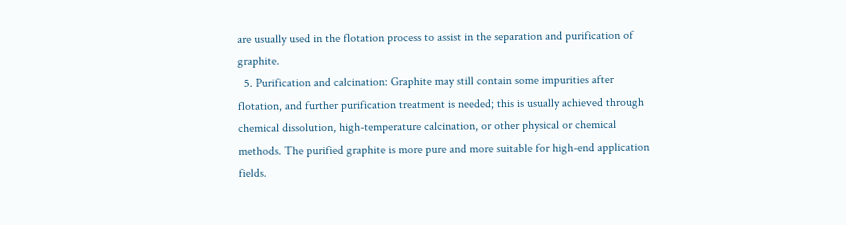are usually used in the flotation process to assist in the separation and purification of graphite.
  5. Purification and calcination: Graphite may still contain some impurities after flotation, and further purification treatment is needed; this is usually achieved through chemical dissolution, high-temperature calcination, or other physical or chemical methods. The purified graphite is more pure and more suitable for high-end application fields.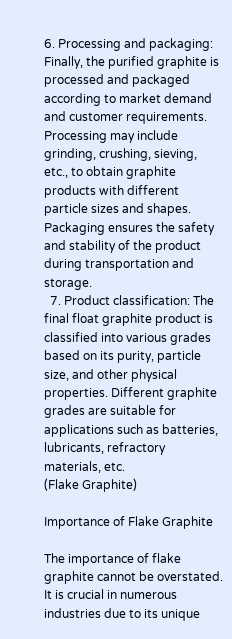6. Processing and packaging: Finally, the purified graphite is processed and packaged according to market demand and customer requirements. Processing may include grinding, crushing, sieving, etc., to obtain graphite products with different particle sizes and shapes. Packaging ensures the safety and stability of the product during transportation and storage.
  7. Product classification: The final float graphite product is classified into various grades based on its purity, particle size, and other physical properties. Different graphite grades are suitable for applications such as batteries, lubricants, refractory materials, etc.
(Flake Graphite)

Importance of Flake Graphite

The importance of flake graphite cannot be overstated. It is crucial in numerous industries due to its unique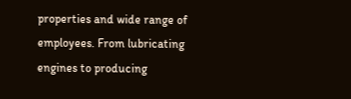properties and wide range of employees. From lubricating engines to producing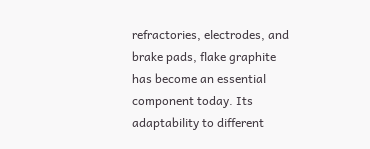refractories, electrodes, and brake pads, flake graphite has become an essential component today. Its adaptability to different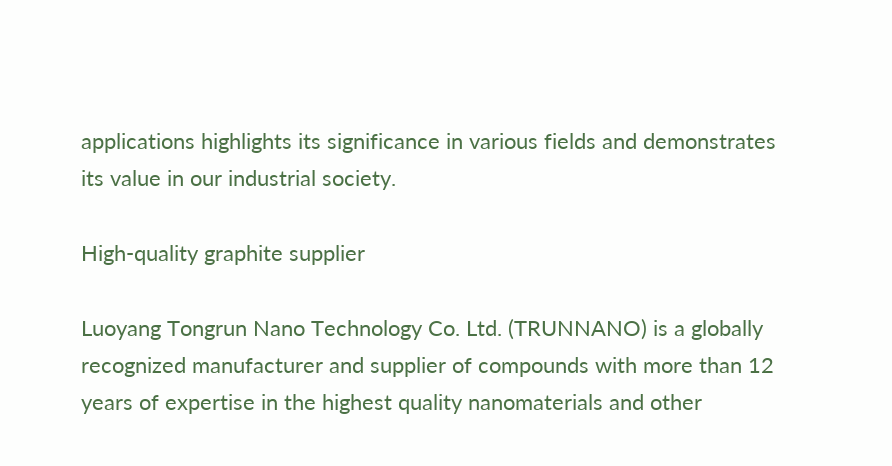applications highlights its significance in various fields and demonstrates its value in our industrial society.

High-quality graphite supplier

Luoyang Tongrun Nano Technology Co. Ltd. (TRUNNANO) is a globally recognized manufacturer and supplier of compounds with more than 12 years of expertise in the highest quality nanomaterials and other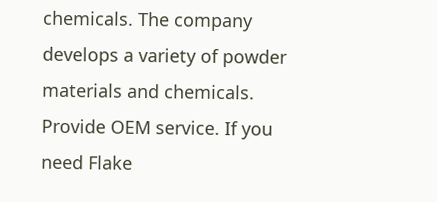chemicals. The company develops a variety of powder materials and chemicals. Provide OEM service. If you need Flake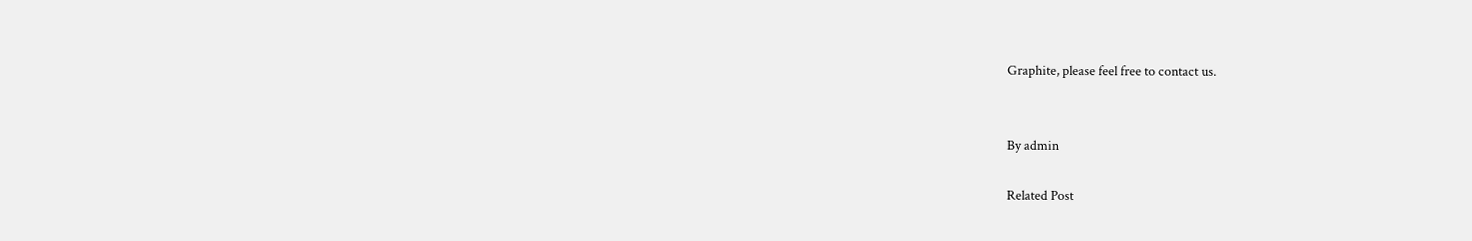Graphite, please feel free to contact us.


By admin

Related Post